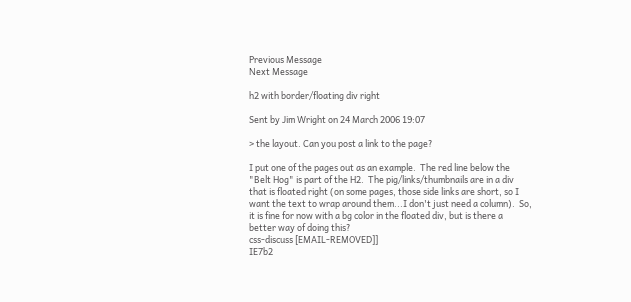Previous Message
Next Message

h2 with border/floating div right

Sent by Jim Wright on 24 March 2006 19:07

> the layout. Can you post a link to the page?

I put one of the pages out as an example.  The red line below the
"Belt Hog" is part of the H2.  The pig/links/thumbnails are in a div
that is floated right (on some pages, those side links are short, so I
want the text to wrap around them...I don't just need a column).  So,
it is fine for now with a bg color in the floated div, but is there a
better way of doing this?
css-discuss [EMAIL-REMOVED]]
IE7b2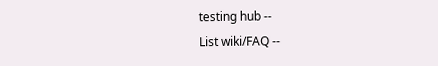testing hub --
List wiki/FAQ --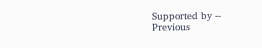Supported by --
Previous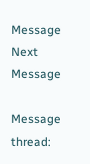Message
Next Message

Message thread: